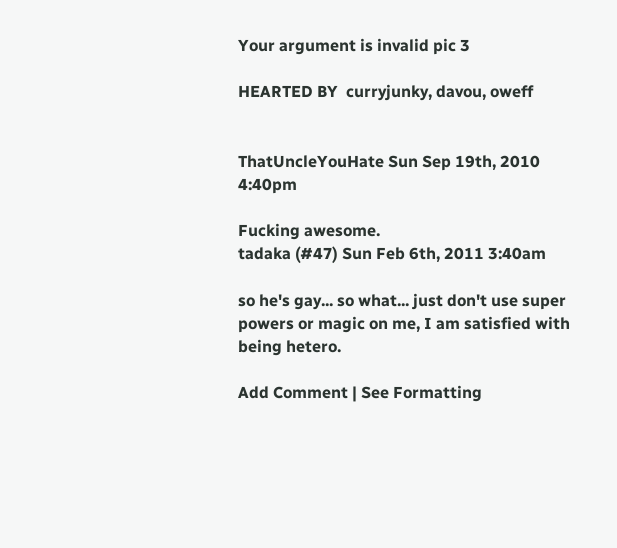Your argument is invalid pic 3

HEARTED BY  curryjunky, davou, oweff


ThatUncleYouHate Sun Sep 19th, 2010 4:40pm

Fucking awesome.
tadaka (#47) Sun Feb 6th, 2011 3:40am

so he's gay... so what... just don't use super powers or magic on me, I am satisfied with being hetero.

Add Comment | See Formatting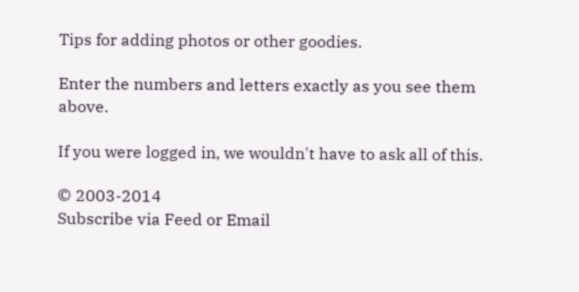Tips for adding photos or other goodies.

Enter the numbers and letters exactly as you see them above.

If you were logged in, we wouldn't have to ask all of this.

© 2003-2014
Subscribe via Feed or Email